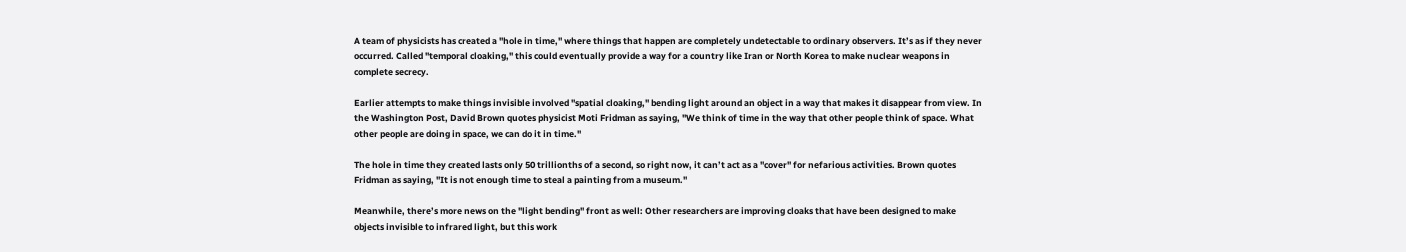A team of physicists has created a "hole in time," where things that happen are completely undetectable to ordinary observers. It’s as if they never occurred. Called "temporal cloaking," this could eventually provide a way for a country like Iran or North Korea to make nuclear weapons in complete secrecy.

Earlier attempts to make things invisible involved "spatial cloaking," bending light around an object in a way that makes it disappear from view. In the Washington Post, David Brown quotes physicist Moti Fridman as saying, "We think of time in the way that other people think of space. What other people are doing in space, we can do it in time."

The hole in time they created lasts only 50 trillionths of a second, so right now, it can’t act as a "cover" for nefarious activities. Brown quotes Fridman as saying, "It is not enough time to steal a painting from a museum."

Meanwhile, there’s more news on the "light bending" front as well: Other researchers are improving cloaks that have been designed to make objects invisible to infrared light, but this work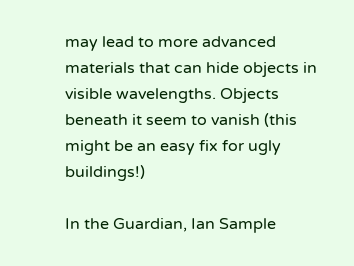may lead to more advanced materials that can hide objects in visible wavelengths. Objects beneath it seem to vanish (this might be an easy fix for ugly buildings!)

In the Guardian, Ian Sample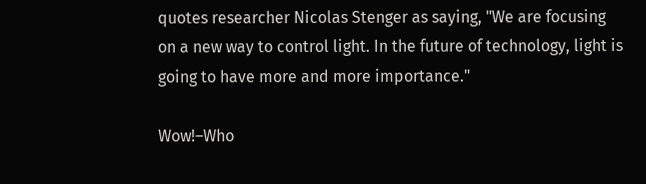quotes researcher Nicolas Stenger as saying, "We are focusing on a new way to control light. In the future of technology, light is going to have more and more importance."

Wow!–Who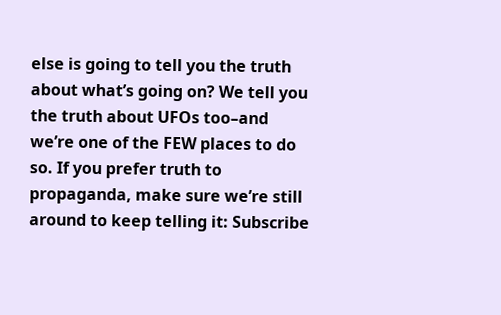else is going to tell you the truth about what’s going on? We tell you the truth about UFOs too–and we’re one of the FEW places to do so. If you prefer truth to propaganda, make sure we’re still around to keep telling it: Subscribe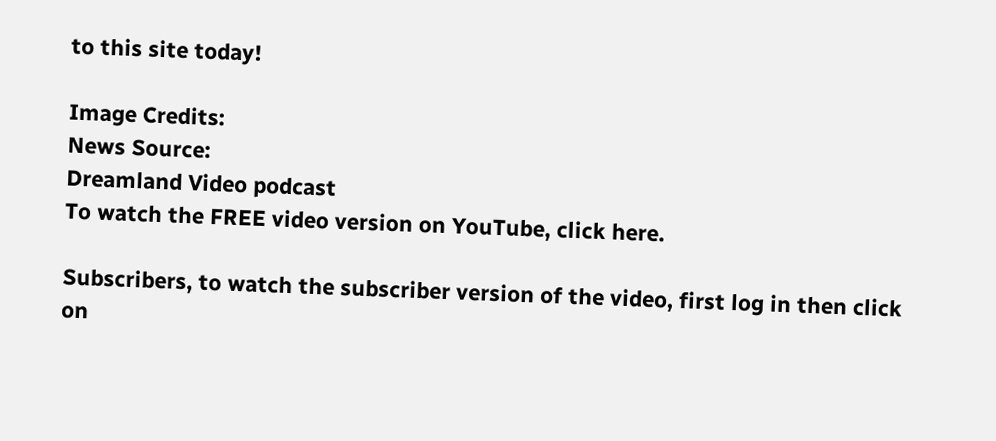to this site today!

Image Credits:
News Source:
Dreamland Video podcast
To watch the FREE video version on YouTube, click here.

Subscribers, to watch the subscriber version of the video, first log in then click on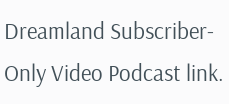Dreamland Subscriber-Only Video Podcast link.